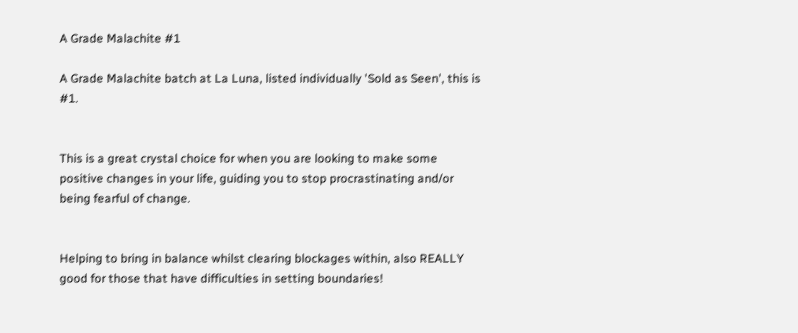A Grade Malachite #1

A Grade Malachite batch at La Luna, listed individually 'Sold as Seen', this is #1.


This is a great crystal choice for when you are looking to make some positive changes in your life, guiding you to stop procrastinating and/or being fearful of change.


Helping to bring in balance whilst clearing blockages within, also REALLY good for those that have difficulties in setting boundaries!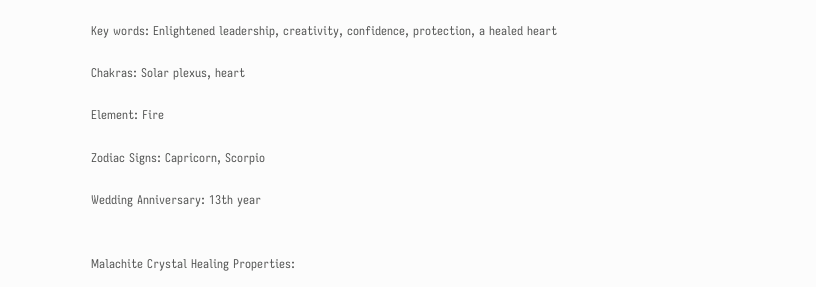Key words: Enlightened leadership, creativity, confidence, protection, a healed heart

Chakras: Solar plexus, heart

Element: Fire

Zodiac Signs: Capricorn, Scorpio

Wedding Anniversary: 13th year


Malachite Crystal Healing Properties: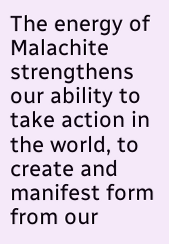The energy of Malachite strengthens our ability to take action in the world, to create and manifest form from our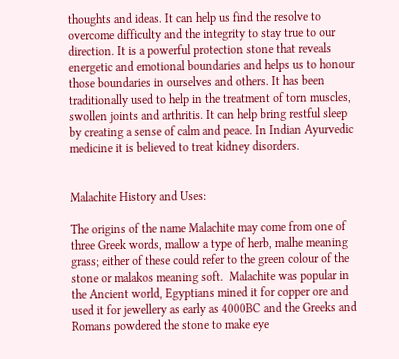thoughts and ideas. It can help us find the resolve to overcome difficulty and the integrity to stay true to our direction. It is a powerful protection stone that reveals energetic and emotional boundaries and helps us to honour those boundaries in ourselves and others. It has been traditionally used to help in the treatment of torn muscles, swollen joints and arthritis. It can help bring restful sleep by creating a sense of calm and peace. In Indian Ayurvedic medicine it is believed to treat kidney disorders.


Malachite History and Uses:

The origins of the name Malachite may come from one of three Greek words, mallow a type of herb, malhe meaning grass; either of these could refer to the green colour of the stone or malakos meaning soft.  Malachite was popular in the Ancient world, Egyptians mined it for copper ore and used it for jewellery as early as 4000BC and the Greeks and Romans powdered the stone to make eye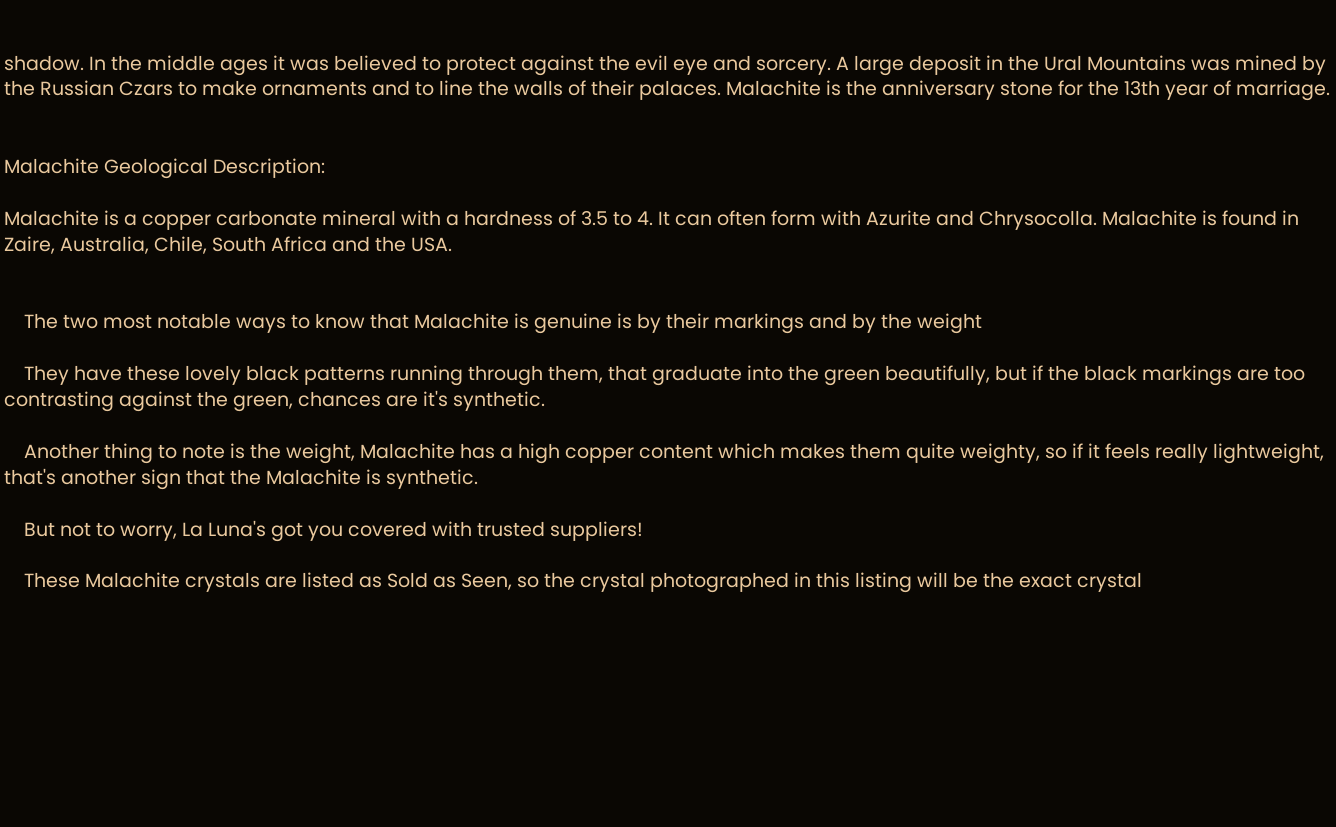shadow. In the middle ages it was believed to protect against the evil eye and sorcery. A large deposit in the Ural Mountains was mined by the Russian Czars to make ornaments and to line the walls of their palaces. Malachite is the anniversary stone for the 13th year of marriage.


Malachite Geological Description:

Malachite is a copper carbonate mineral with a hardness of 3.5 to 4. It can often form with Azurite and Chrysocolla. Malachite is found in Zaire, Australia, Chile, South Africa and the USA.


    The two most notable ways to know that Malachite is genuine is by their markings and by the weight

    They have these lovely black patterns running through them, that graduate into the green beautifully, but if the black markings are too contrasting against the green, chances are it's synthetic.

    Another thing to note is the weight, Malachite has a high copper content which makes them quite weighty, so if it feels really lightweight, that's another sign that the Malachite is synthetic.

    But not to worry, La Luna's got you covered with trusted suppliers!

    These Malachite crystals are listed as Sold as Seen, so the crystal photographed in this listing will be the exact crystal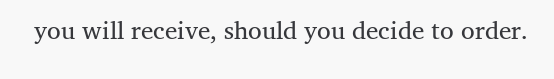you will receive, should you decide to order.